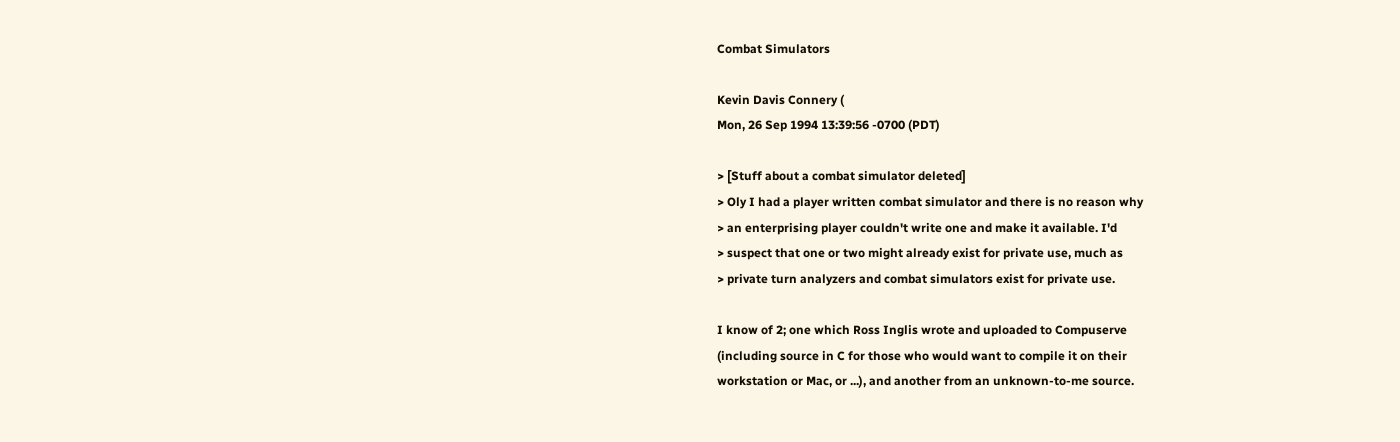Combat Simulators

Kevin Davis Connery (
Mon, 26 Sep 1994 13:39:56 -0700 (PDT)

> [Stuff about a combat simulator deleted]
> Oly I had a player written combat simulator and there is no reason why
> an enterprising player couldn't write one and make it available. I'd
> suspect that one or two might already exist for private use, much as
> private turn analyzers and combat simulators exist for private use.

I know of 2; one which Ross Inglis wrote and uploaded to Compuserve
(including source in C for those who would want to compile it on their
workstation or Mac, or ...), and another from an unknown-to-me source.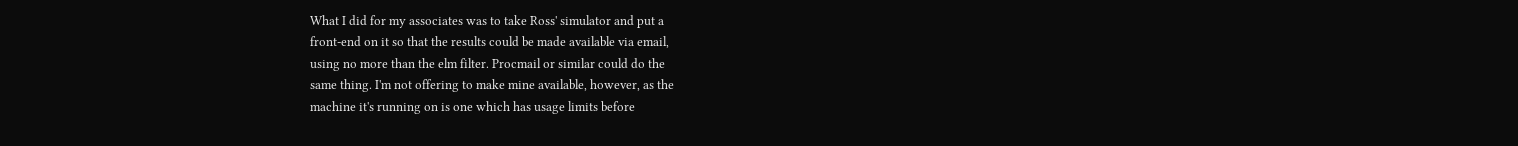What I did for my associates was to take Ross' simulator and put a
front-end on it so that the results could be made available via email,
using no more than the elm filter. Procmail or similar could do the
same thing. I'm not offering to make mine available, however, as the
machine it's running on is one which has usage limits before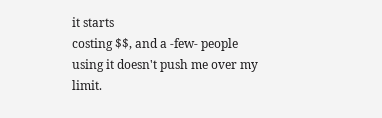it starts
costing $$, and a -few- people using it doesn't push me over my limit.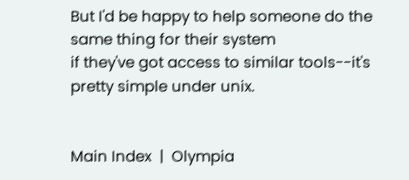But I'd be happy to help someone do the same thing for their system
if they've got access to similar tools--it's pretty simple under unix.


Main Index  |  Olympia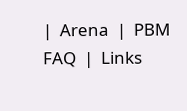|  Arena  |  PBM FAQ  |  Links